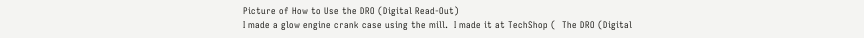Picture of How to Use the DRO (Digital Read-Out)
I made a glow engine crank case using the mill.  I made it at TechShop (  The DRO (Digital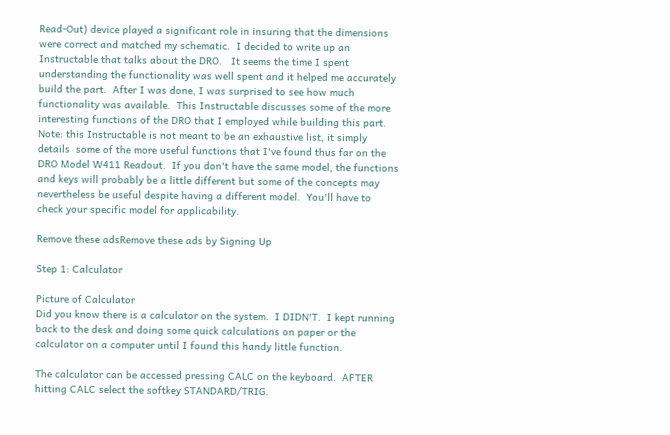Read-Out) device played a significant role in insuring that the dimensions were correct and matched my schematic.  I decided to write up an Instructable that talks about the DRO.   It seems the time I spent understanding the functionality was well spent and it helped me accurately build the part.  After I was done, I was surprised to see how much functionality was available.  This Instructable discusses some of the more interesting functions of the DRO that I employed while building this part.   Note: this Instructable is not meant to be an exhaustive list, it simply details  some of the more useful functions that I've found thus far on the DRO Model W411 Readout.  If you don't have the same model, the functions and keys will probably be a little different but some of the concepts may nevertheless be useful despite having a different model.  You'll have to check your specific model for applicability.

Remove these adsRemove these ads by Signing Up

Step 1: Calculator

Picture of Calculator
Did you know there is a calculator on the system.  I DIDN'T.  I kept running back to the desk and doing some quick calculations on paper or the calculator on a computer until I found this handy little function.

The calculator can be accessed pressing CALC on the keyboard.  AFTER hitting CALC select the softkey STANDARD/TRIG.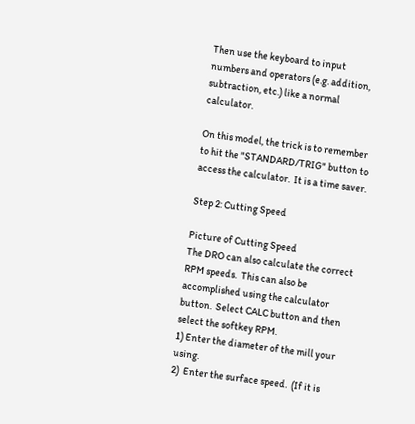Then use the keyboard to input numbers and operators (e.g. addition, subtraction, etc.) like a normal calculator.

On this model, the trick is to remember to hit the "STANDARD/TRIG" button to access the calculator.  It is a time saver.

Step 2: Cutting Speed

Picture of Cutting Speed
The DRO can also calculate the correct RPM speeds.  This can also be accomplished using the calculator button.  Select CALC button and then select the softkey RPM.
1) Enter the diameter of the mill your using.
2)  Enter the surface speed.  (If it is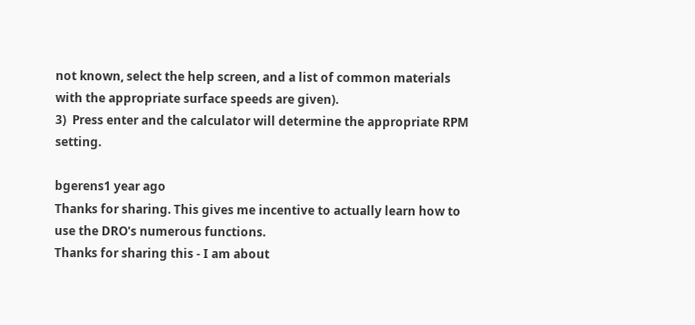not known, select the help screen, and a list of common materials with the appropriate surface speeds are given).
3)  Press enter and the calculator will determine the appropriate RPM setting.

bgerens1 year ago
Thanks for sharing. This gives me incentive to actually learn how to use the DRO's numerous functions.
Thanks for sharing this - I am about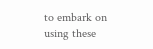to embark on using these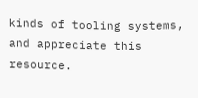kinds of tooling systems, and appreciate this resource.